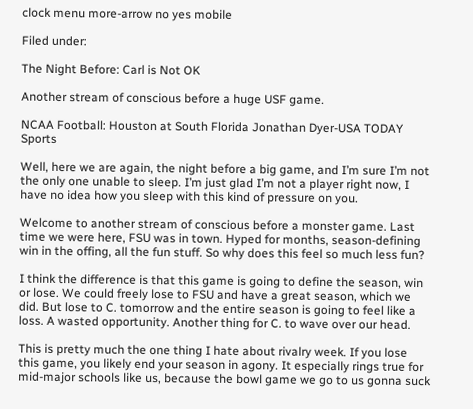clock menu more-arrow no yes mobile

Filed under:

The Night Before: Carl is Not OK

Another stream of conscious before a huge USF game.

NCAA Football: Houston at South Florida Jonathan Dyer-USA TODAY Sports

Well, here we are again, the night before a big game, and I’m sure I’m not the only one unable to sleep. I’m just glad I’m not a player right now, I have no idea how you sleep with this kind of pressure on you.

Welcome to another stream of conscious before a monster game. Last time we were here, FSU was in town. Hyped for months, season-defining win in the offing, all the fun stuff. So why does this feel so much less fun?

I think the difference is that this game is going to define the season, win or lose. We could freely lose to FSU and have a great season, which we did. But lose to C. tomorrow and the entire season is going to feel like a loss. A wasted opportunity. Another thing for C. to wave over our head.

This is pretty much the one thing I hate about rivalry week. If you lose this game, you likely end your season in agony. It especially rings true for mid-major schools like us, because the bowl game we go to us gonna suck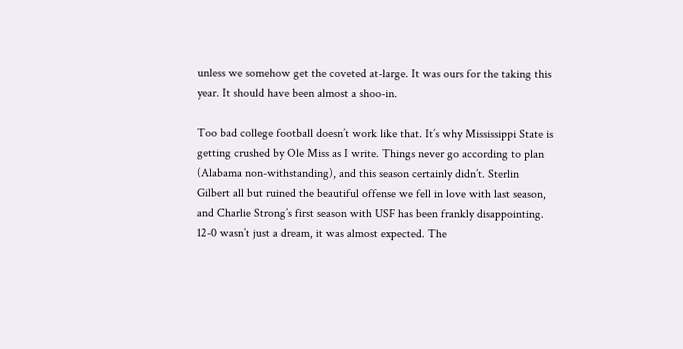unless we somehow get the coveted at-large. It was ours for the taking this year. It should have been almost a shoo-in.

Too bad college football doesn’t work like that. It’s why Mississippi State is getting crushed by Ole Miss as I write. Things never go according to plan (Alabama non-withstanding), and this season certainly didn’t. Sterlin Gilbert all but ruined the beautiful offense we fell in love with last season, and Charlie Strong’s first season with USF has been frankly disappointing. 12-0 wasn’t just a dream, it was almost expected. The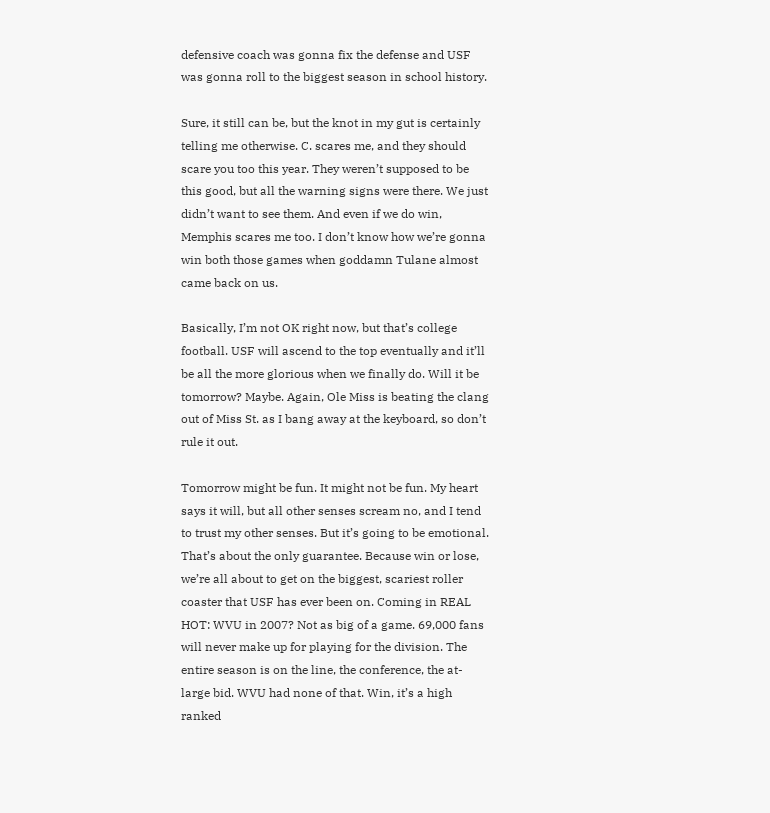defensive coach was gonna fix the defense and USF was gonna roll to the biggest season in school history.

Sure, it still can be, but the knot in my gut is certainly telling me otherwise. C. scares me, and they should scare you too this year. They weren’t supposed to be this good, but all the warning signs were there. We just didn’t want to see them. And even if we do win, Memphis scares me too. I don’t know how we’re gonna win both those games when goddamn Tulane almost came back on us.

Basically, I’m not OK right now, but that’s college football. USF will ascend to the top eventually and it’ll be all the more glorious when we finally do. Will it be tomorrow? Maybe. Again, Ole Miss is beating the clang out of Miss St. as I bang away at the keyboard, so don’t rule it out.

Tomorrow might be fun. It might not be fun. My heart says it will, but all other senses scream no, and I tend to trust my other senses. But it’s going to be emotional. That’s about the only guarantee. Because win or lose, we’re all about to get on the biggest, scariest roller coaster that USF has ever been on. Coming in REAL HOT: WVU in 2007? Not as big of a game. 69,000 fans will never make up for playing for the division. The entire season is on the line, the conference, the at-large bid. WVU had none of that. Win, it’s a high ranked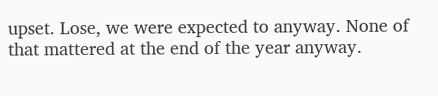upset. Lose, we were expected to anyway. None of that mattered at the end of the year anyway.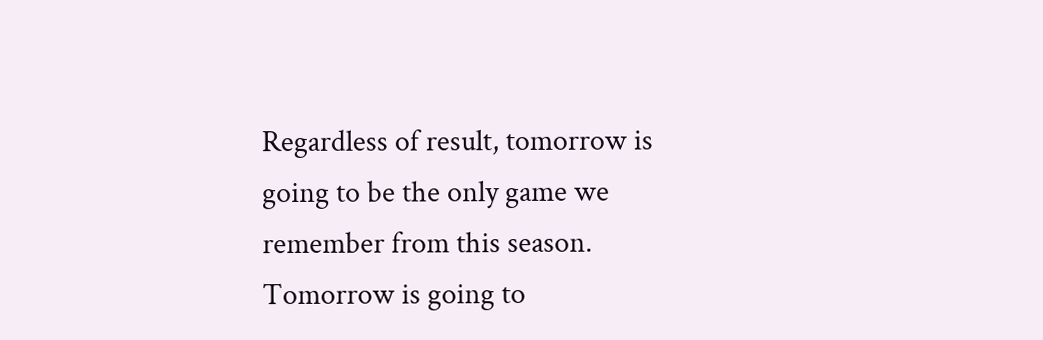Regardless of result, tomorrow is going to be the only game we remember from this season. Tomorrow is going to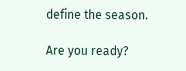define the season.

Are you ready?